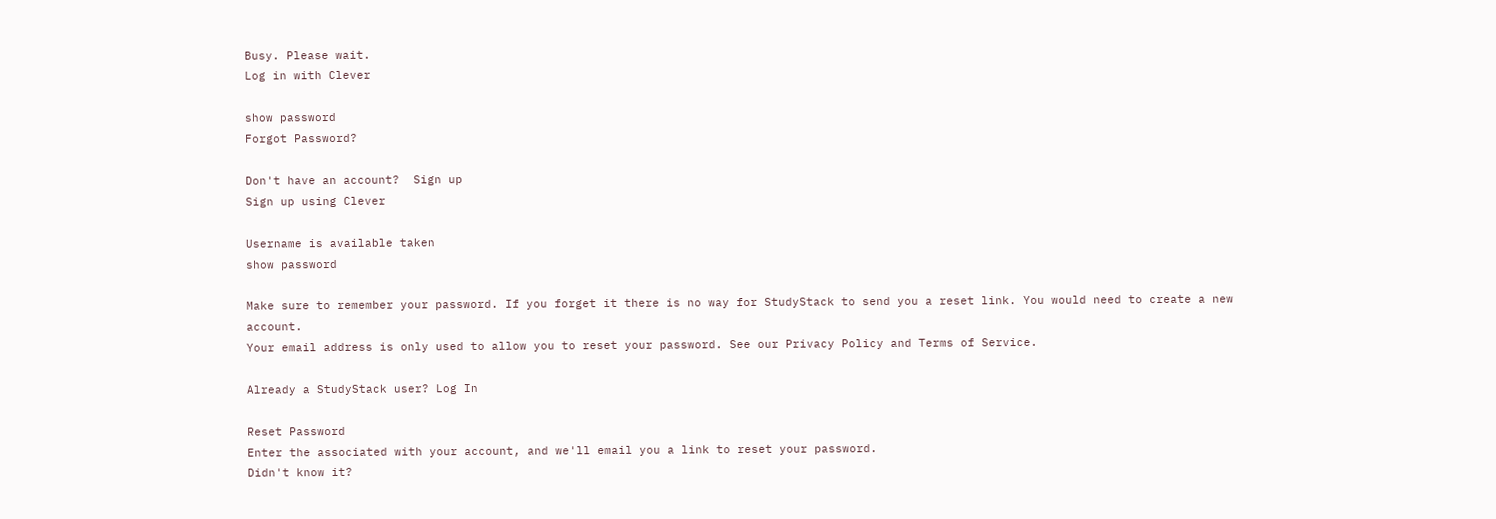Busy. Please wait.
Log in with Clever

show password
Forgot Password?

Don't have an account?  Sign up
Sign up using Clever

Username is available taken
show password

Make sure to remember your password. If you forget it there is no way for StudyStack to send you a reset link. You would need to create a new account.
Your email address is only used to allow you to reset your password. See our Privacy Policy and Terms of Service.

Already a StudyStack user? Log In

Reset Password
Enter the associated with your account, and we'll email you a link to reset your password.
Didn't know it?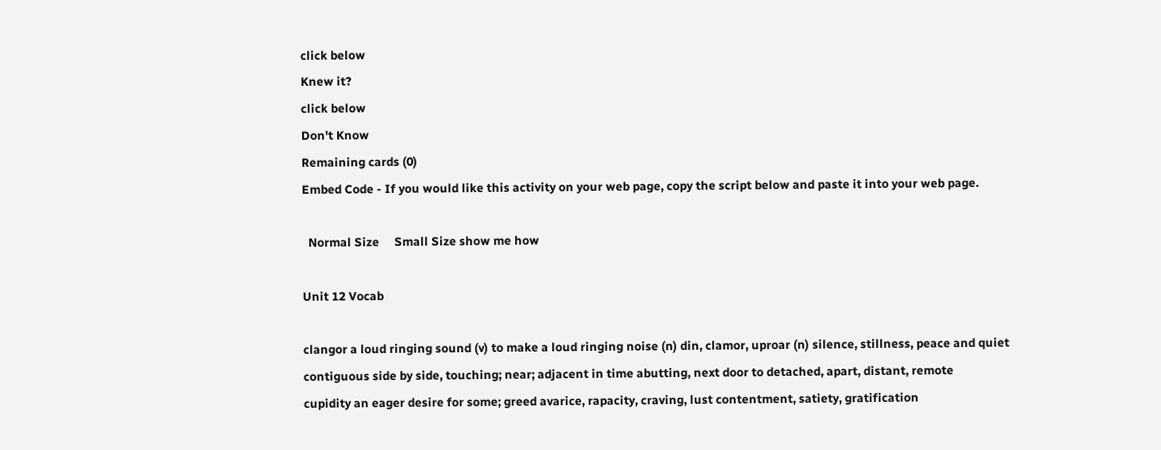click below
Knew it?
click below
Don't Know
Remaining cards (0)
Embed Code - If you would like this activity on your web page, copy the script below and paste it into your web page.

  Normal Size     Small Size show me how

Unit 12 Vocab

clangor a loud ringing sound (v) to make a loud ringing noise (n) din, clamor, uproar (n) silence, stillness, peace and quiet
contiguous side by side, touching; near; adjacent in time abutting, next door to detached, apart, distant, remote
cupidity an eager desire for some; greed avarice, rapacity, craving, lust contentment, satiety, gratification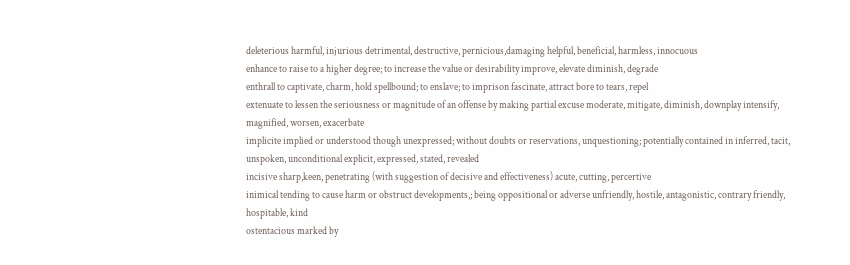deleterious harmful, injurious detrimental, destructive, pernicious,damaging helpful, beneficial, harmless, innocuous
enhance to raise to a higher degree; to increase the value or desirability improve, elevate diminish, degrade
enthrall to captivate, charm, hold spellbound; to enslave; to imprison fascinate, attract bore to tears, repel
extenuate to lessen the seriousness or magnitude of an offense by making partial excuse moderate, mitigate, diminish, downplay intensify, magnified, worsen, exacerbate
implicite implied or understood though unexpressed; without doubts or reservations, unquestioning; potentially contained in inferred, tacit, unspoken, unconditional explicit, expressed, stated, revealed
incisive sharp,keen, penetrating (with suggestion of decisive and effectiveness) acute, cutting, percertive
inimical tending to cause harm or obstruct developments,; being oppositional or adverse unfriendly, hostile, antagonistic, contrary friendly, hospitable, kind
ostentacious marked by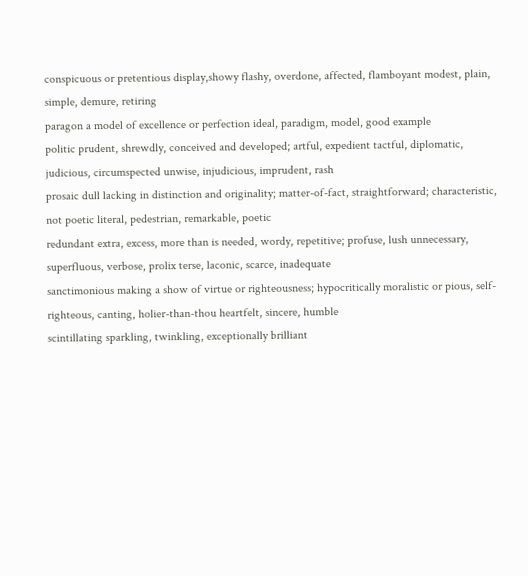conspicuous or pretentious display,showy flashy, overdone, affected, flamboyant modest, plain, simple, demure, retiring
paragon a model of excellence or perfection ideal, paradigm, model, good example
politic prudent, shrewdly, conceived and developed; artful, expedient tactful, diplomatic, judicious, circumspected unwise, injudicious, imprudent, rash
prosaic dull lacking in distinction and originality; matter-of-fact, straightforward; characteristic, not poetic literal, pedestrian, remarkable, poetic
redundant extra, excess, more than is needed, wordy, repetitive; profuse, lush unnecessary, superfluous, verbose, prolix terse, laconic, scarce, inadequate
sanctimonious making a show of virtue or righteousness; hypocritically moralistic or pious, self-righteous, canting, holier-than-thou heartfelt, sincere, humble
scintillating sparkling, twinkling, exceptionally brilliant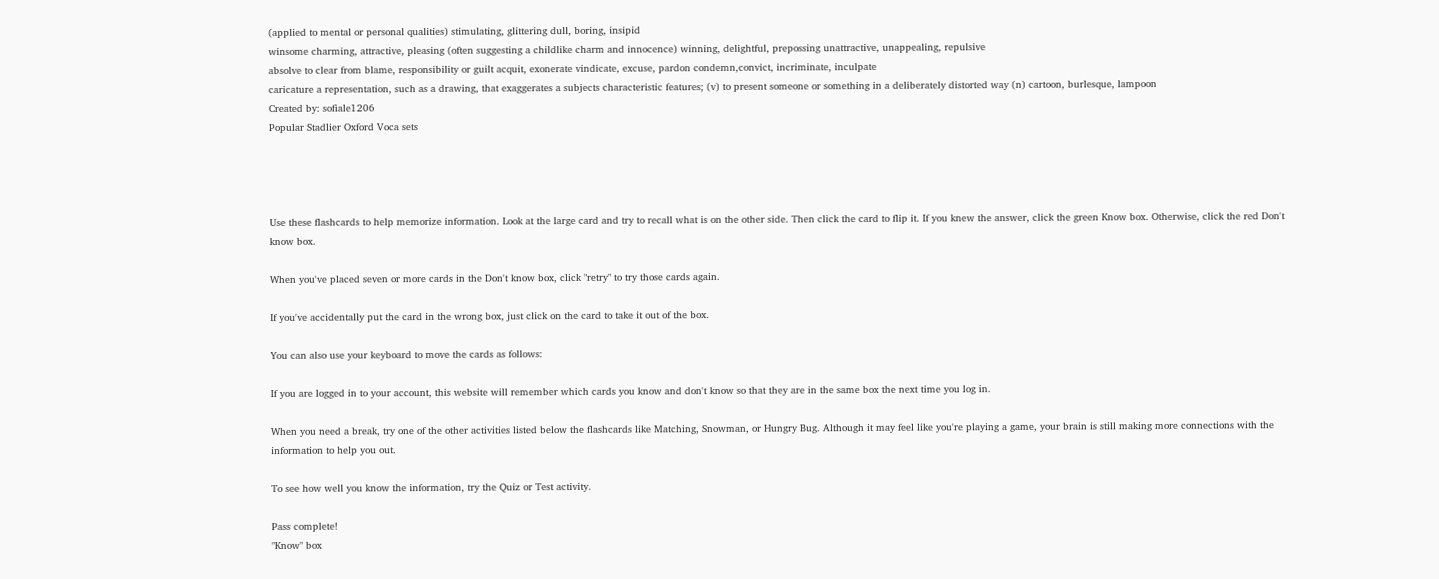(applied to mental or personal qualities) stimulating, glittering dull, boring, insipid
winsome charming, attractive, pleasing (often suggesting a childlike charm and innocence) winning, delightful, prepossing unattractive, unappealing, repulsive
absolve to clear from blame, responsibility or guilt acquit, exonerate vindicate, excuse, pardon condemn,convict, incriminate, inculpate
caricature a representation, such as a drawing, that exaggerates a subjects characteristic features; (v) to present someone or something in a deliberately distorted way (n) cartoon, burlesque, lampoon
Created by: sofiale1206
Popular Stadlier Oxford Voca sets




Use these flashcards to help memorize information. Look at the large card and try to recall what is on the other side. Then click the card to flip it. If you knew the answer, click the green Know box. Otherwise, click the red Don't know box.

When you've placed seven or more cards in the Don't know box, click "retry" to try those cards again.

If you've accidentally put the card in the wrong box, just click on the card to take it out of the box.

You can also use your keyboard to move the cards as follows:

If you are logged in to your account, this website will remember which cards you know and don't know so that they are in the same box the next time you log in.

When you need a break, try one of the other activities listed below the flashcards like Matching, Snowman, or Hungry Bug. Although it may feel like you're playing a game, your brain is still making more connections with the information to help you out.

To see how well you know the information, try the Quiz or Test activity.

Pass complete!
"Know" box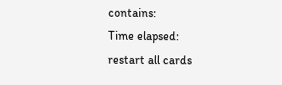contains:
Time elapsed:
restart all cards